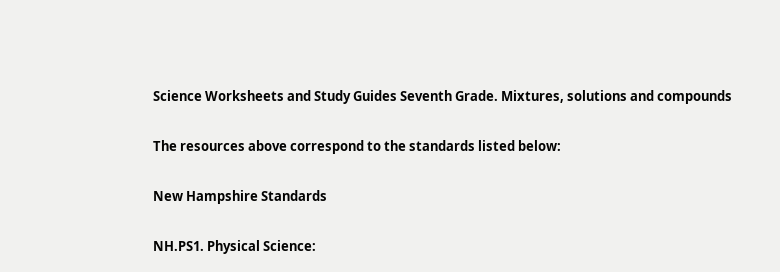Science Worksheets and Study Guides Seventh Grade. Mixtures, solutions and compounds

The resources above correspond to the standards listed below:

New Hampshire Standards

NH.PS1. Physical Science: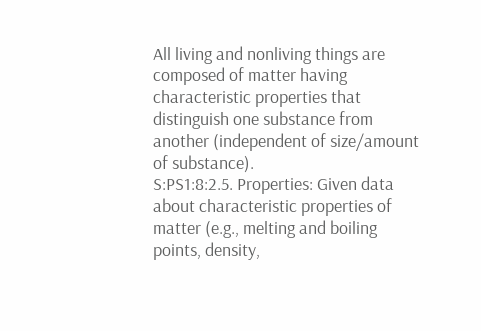All living and nonliving things are composed of matter having characteristic properties that distinguish one substance from another (independent of size/amount of substance).
S:PS1:8:2.5. Properties: Given data about characteristic properties of matter (e.g., melting and boiling points, density,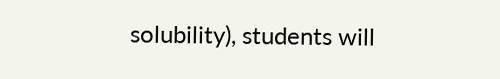solubility), students will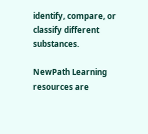identify, compare, or classify different substances.

NewPath Learning resources are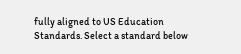fully aligned to US Education Standards. Select a standard below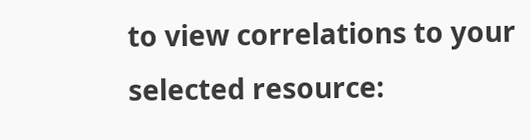to view correlations to your selected resource: